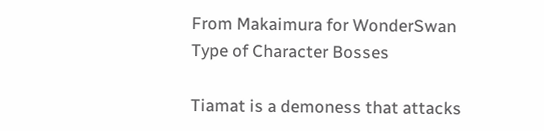From Makaimura for WonderSwan
Type of Character Bosses

Tiamat is a demoness that attacks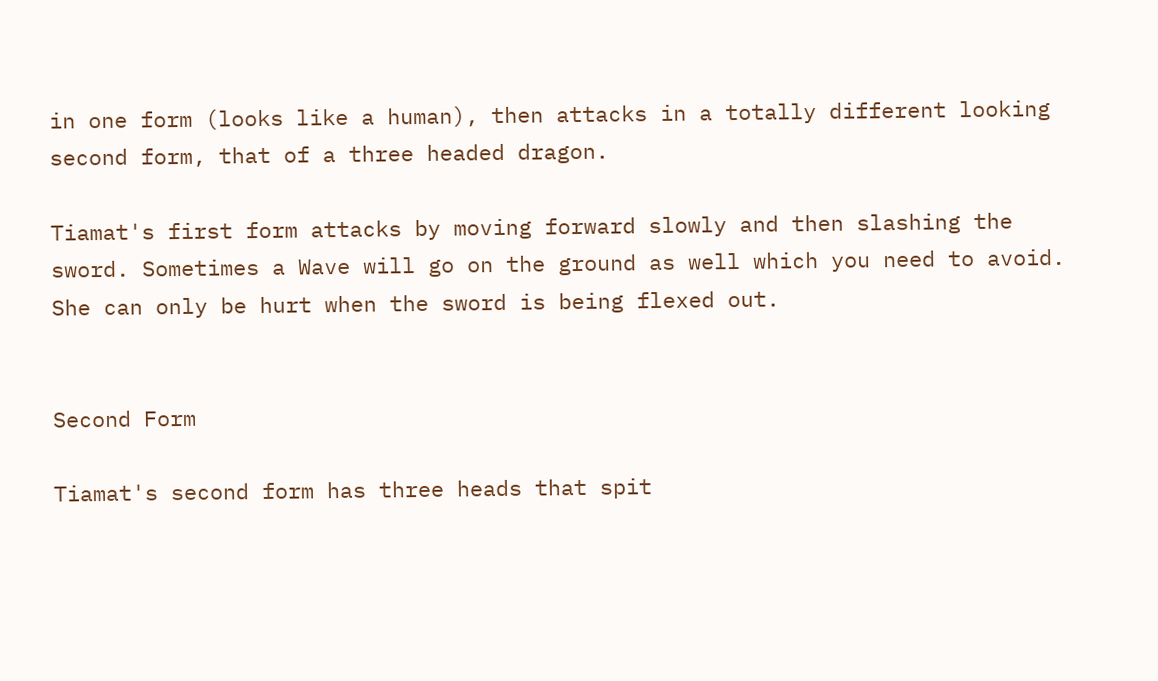in one form (looks like a human), then attacks in a totally different looking second form, that of a three headed dragon.

Tiamat's first form attacks by moving forward slowly and then slashing the sword. Sometimes a Wave will go on the ground as well which you need to avoid. She can only be hurt when the sword is being flexed out.


Second Form

Tiamat's second form has three heads that spit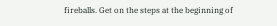fireballs. Get on the steps at the beginning of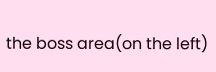the boss area(on the left)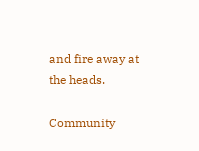and fire away at the heads.

Community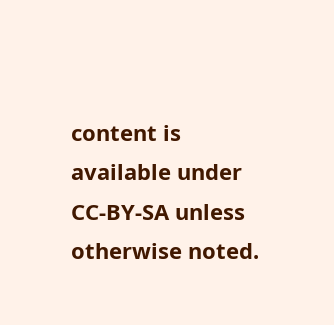content is available under CC-BY-SA unless otherwise noted.